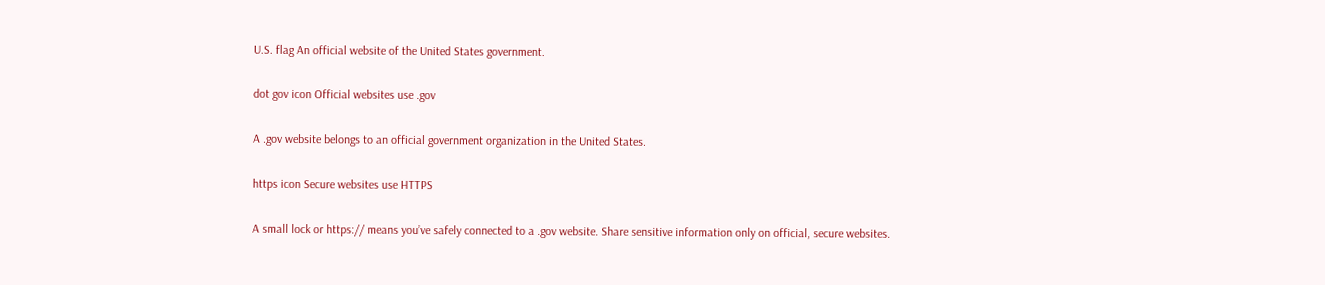U.S. flag An official website of the United States government.

dot gov icon Official websites use .gov

A .gov website belongs to an official government organization in the United States.

https icon Secure websites use HTTPS

A small lock or https:// means you’ve safely connected to a .gov website. Share sensitive information only on official, secure websites.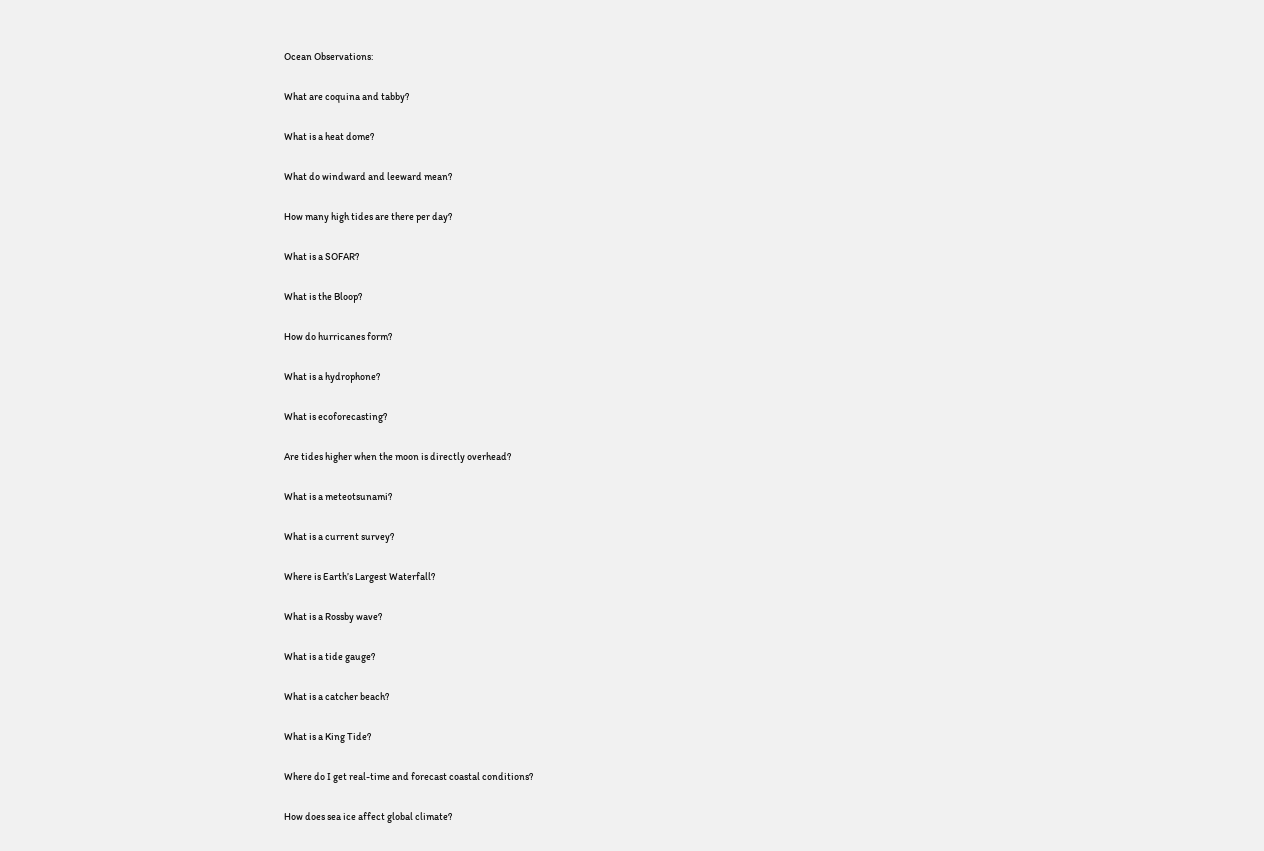Ocean Observations:

What are coquina and tabby?

What is a heat dome?

What do windward and leeward mean?

How many high tides are there per day?

What is a SOFAR?

What is the Bloop?

How do hurricanes form?

What is a hydrophone?

What is ecoforecasting?

Are tides higher when the moon is directly overhead?

What is a meteotsunami?

What is a current survey?

Where is Earth’s Largest Waterfall?

What is a Rossby wave?

What is a tide gauge?

What is a catcher beach?

What is a King Tide?

Where do I get real-time and forecast coastal conditions?

How does sea ice affect global climate?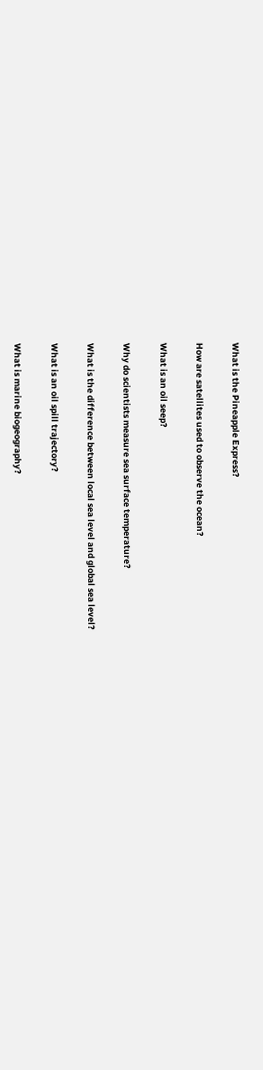What is the Pineapple Express?

How are satellites used to observe the ocean?

What is an oil seep?

Why do scientists measure sea surface temperature?

What is the difference between local sea level and global sea level?

What is an oil spill trajectory?

What is marine biogeography?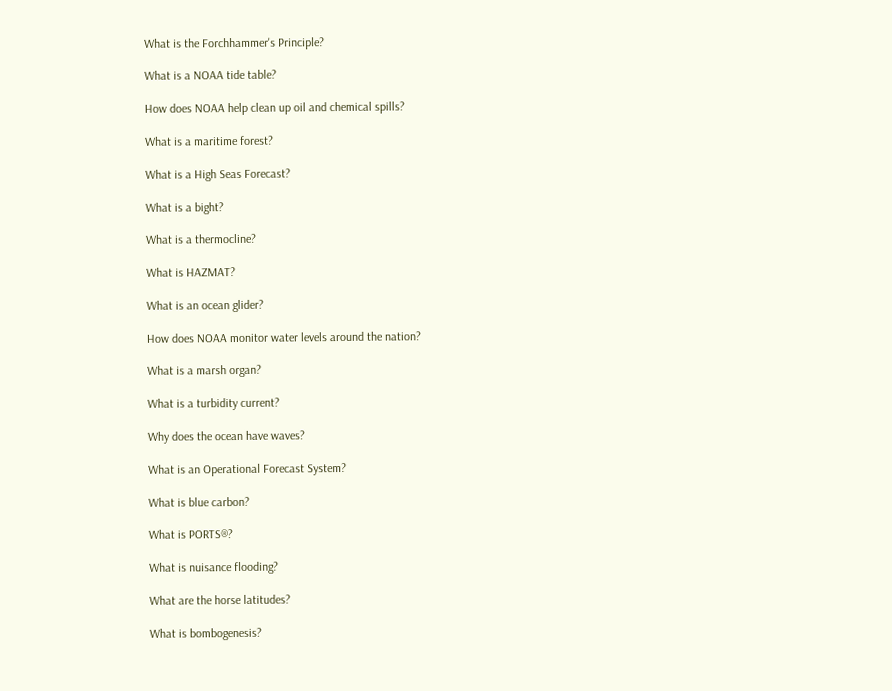What is the Forchhammer's Principle?

What is a NOAA tide table?

How does NOAA help clean up oil and chemical spills?

What is a maritime forest?

What is a High Seas Forecast?

What is a bight?

What is a thermocline?

What is HAZMAT?

What is an ocean glider?

How does NOAA monitor water levels around the nation?

What is a marsh organ?

What is a turbidity current?

Why does the ocean have waves?

What is an Operational Forecast System?

What is blue carbon?

What is PORTS®?

What is nuisance flooding?

What are the horse latitudes?

What is bombogenesis?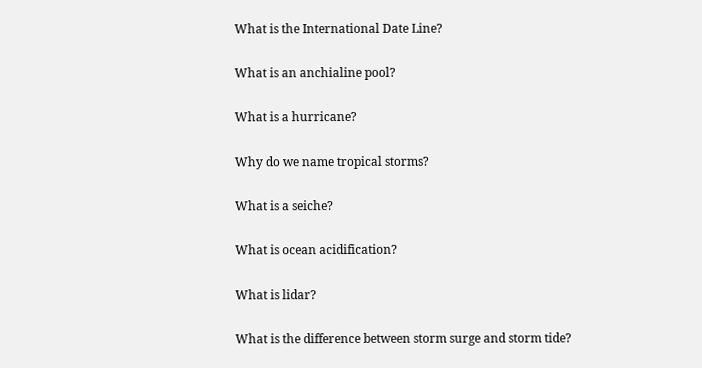What is the International Date Line?

What is an anchialine pool?

What is a hurricane?

Why do we name tropical storms?

What is a seiche?

What is ocean acidification?

What is lidar?

What is the difference between storm surge and storm tide?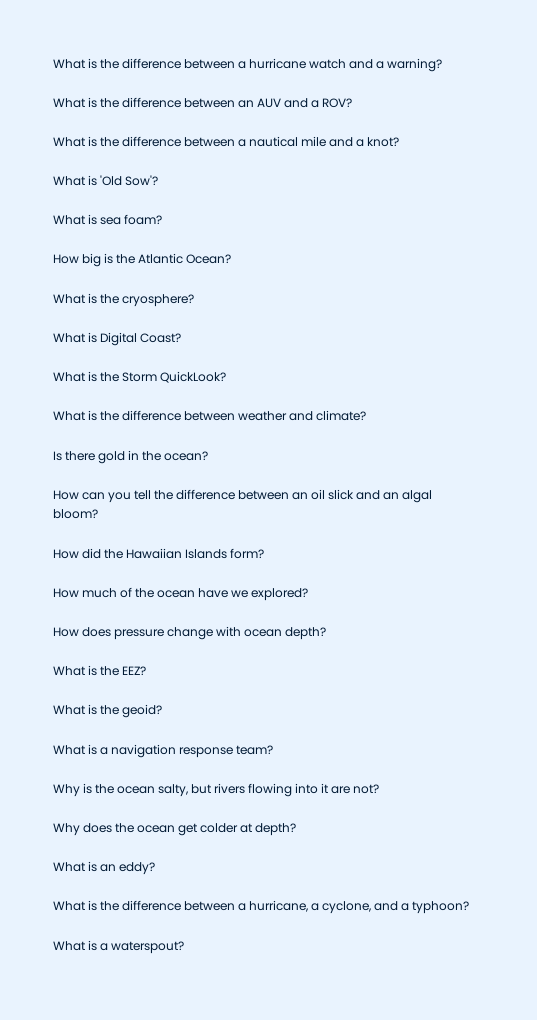What is the difference between a hurricane watch and a warning?

What is the difference between an AUV and a ROV?

What is the difference between a nautical mile and a knot?

What is 'Old Sow'?

What is sea foam?

How big is the Atlantic Ocean?

What is the cryosphere?

What is Digital Coast?

What is the Storm QuickLook?

What is the difference between weather and climate?

Is there gold in the ocean?

How can you tell the difference between an oil slick and an algal bloom?

How did the Hawaiian Islands form?

How much of the ocean have we explored?

How does pressure change with ocean depth?

What is the EEZ?

What is the geoid?

What is a navigation response team?

Why is the ocean salty, but rivers flowing into it are not?

Why does the ocean get colder at depth?

What is an eddy?

What is the difference between a hurricane, a cyclone, and a typhoon?

What is a waterspout?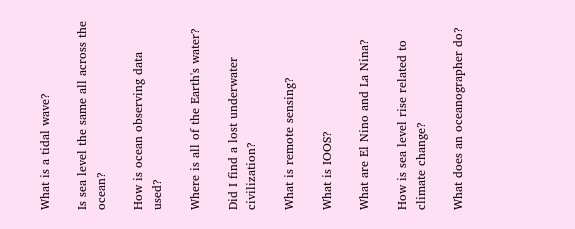What is a tidal wave?

Is sea level the same all across the ocean?

How is ocean observing data used?

Where is all of the Earth's water?

Did I find a lost underwater civilization?

What is remote sensing?

What is IOOS?

What are El Nino and La Nina?

How is sea level rise related to climate change?

What does an oceanographer do?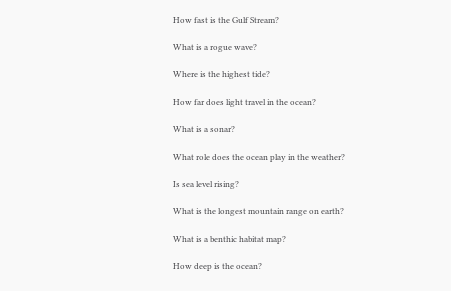How fast is the Gulf Stream?

What is a rogue wave?

Where is the highest tide?

How far does light travel in the ocean?

What is a sonar?

What role does the ocean play in the weather?

Is sea level rising?

What is the longest mountain range on earth?

What is a benthic habitat map?

How deep is the ocean?